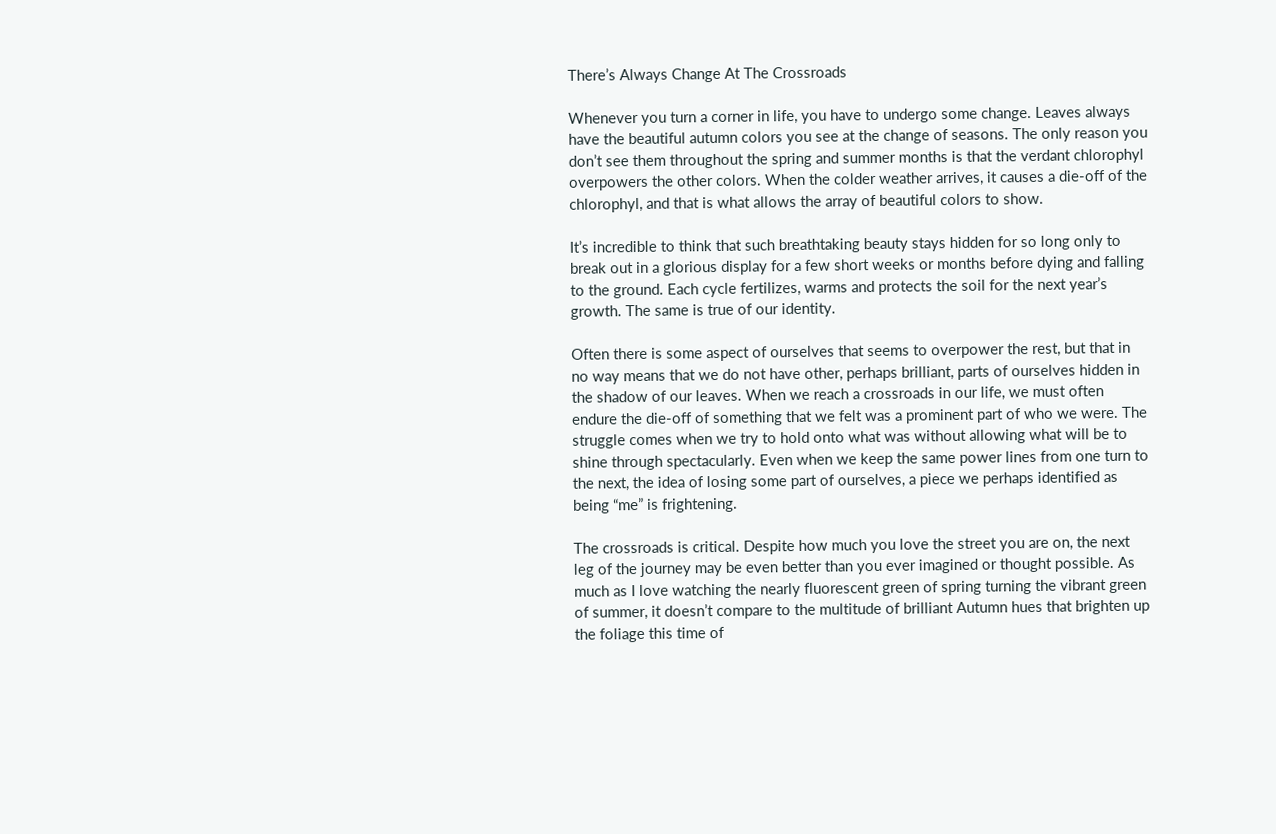There’s Always Change At The Crossroads

Whenever you turn a corner in life, you have to undergo some change. Leaves always have the beautiful autumn colors you see at the change of seasons. The only reason you don’t see them throughout the spring and summer months is that the verdant chlorophyl overpowers the other colors. When the colder weather arrives, it causes a die-off of the chlorophyl, and that is what allows the array of beautiful colors to show.

It’s incredible to think that such breathtaking beauty stays hidden for so long only to break out in a glorious display for a few short weeks or months before dying and falling to the ground. Each cycle fertilizes, warms and protects the soil for the next year’s growth. The same is true of our identity.

Often there is some aspect of ourselves that seems to overpower the rest, but that in no way means that we do not have other, perhaps brilliant, parts of ourselves hidden in the shadow of our leaves. When we reach a crossroads in our life, we must often endure the die-off of something that we felt was a prominent part of who we were. The struggle comes when we try to hold onto what was without allowing what will be to shine through spectacularly. Even when we keep the same power lines from one turn to the next, the idea of losing some part of ourselves, a piece we perhaps identified as being “me” is frightening.

The crossroads is critical. Despite how much you love the street you are on, the next leg of the journey may be even better than you ever imagined or thought possible. As much as I love watching the nearly fluorescent green of spring turning the vibrant green of summer, it doesn’t compare to the multitude of brilliant Autumn hues that brighten up the foliage this time of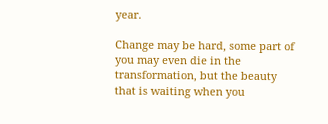year.

Change may be hard, some part of you may even die in the transformation, but the beauty that is waiting when you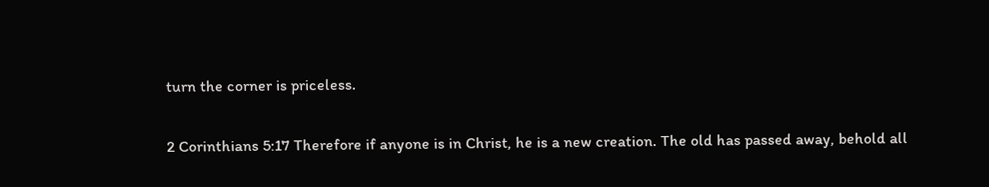turn the corner is priceless.

2 Corinthians 5:17 Therefore if anyone is in Christ, he is a new creation. The old has passed away, behold all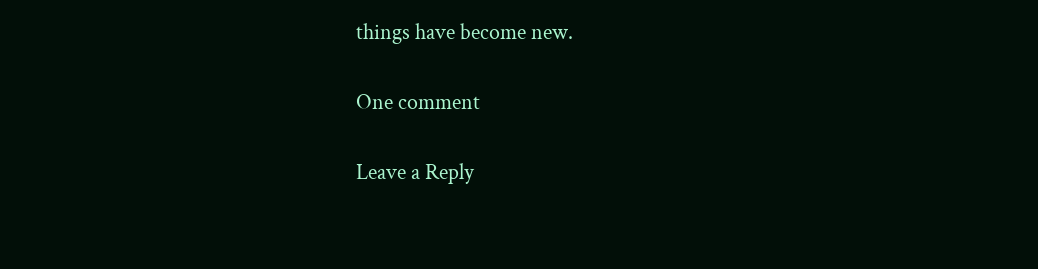things have become new.

One comment

Leave a Reply